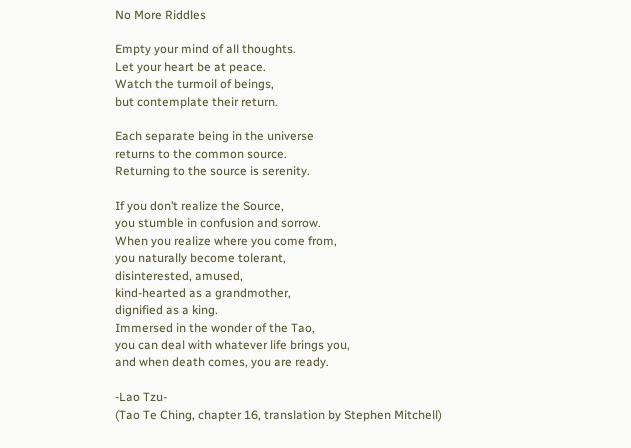No More Riddles

Empty your mind of all thoughts.
Let your heart be at peace.
Watch the turmoil of beings,
but contemplate their return.

Each separate being in the universe
returns to the common source.
Returning to the source is serenity.

If you don’t realize the Source,
you stumble in confusion and sorrow.
When you realize where you come from,
you naturally become tolerant,
disinterested, amused,
kind-hearted as a grandmother,
dignified as a king.
Immersed in the wonder of the Tao,
you can deal with whatever life brings you,
and when death comes, you are ready.

-Lao Tzu-
(Tao Te Ching, chapter 16, translation by Stephen Mitchell)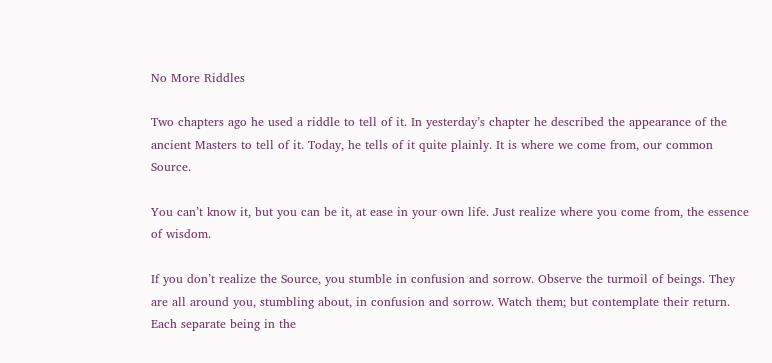No More Riddles

Two chapters ago he used a riddle to tell of it. In yesterday’s chapter he described the appearance of the ancient Masters to tell of it. Today, he tells of it quite plainly. It is where we come from, our common Source.

You can’t know it, but you can be it, at ease in your own life. Just realize where you come from, the essence of wisdom.

If you don’t realize the Source, you stumble in confusion and sorrow. Observe the turmoil of beings. They are all around you, stumbling about, in confusion and sorrow. Watch them; but contemplate their return. Each separate being in the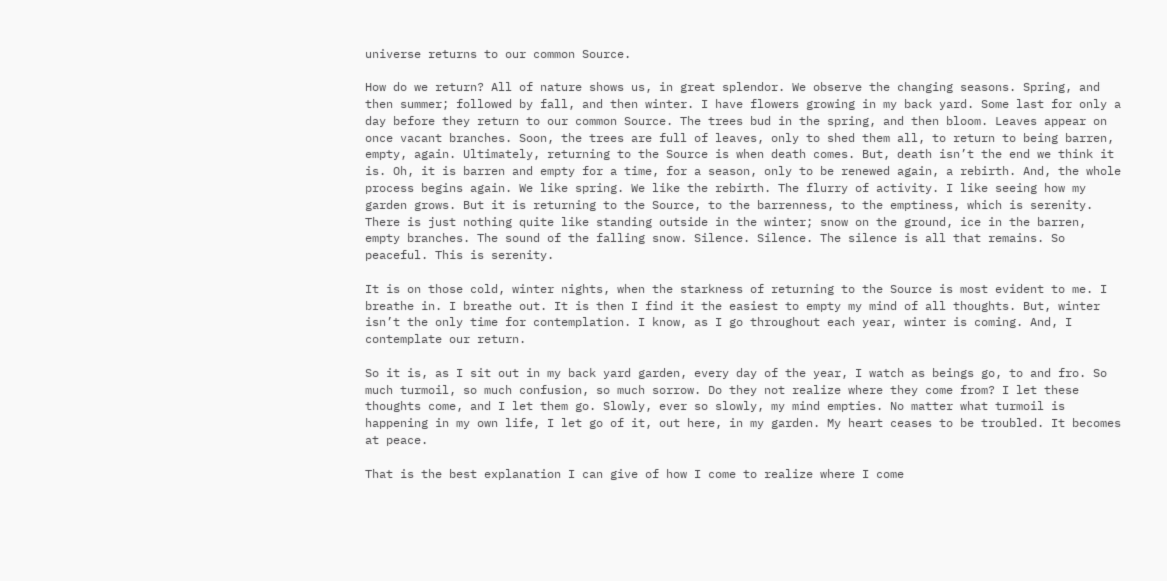universe returns to our common Source.

How do we return? All of nature shows us, in great splendor. We observe the changing seasons. Spring, and then summer; followed by fall, and then winter. I have flowers growing in my back yard. Some last for only a day before they return to our common Source. The trees bud in the spring, and then bloom. Leaves appear on once vacant branches. Soon, the trees are full of leaves, only to shed them all, to return to being barren, empty, again. Ultimately, returning to the Source is when death comes. But, death isn’t the end we think it is. Oh, it is barren and empty for a time, for a season, only to be renewed again, a rebirth. And, the whole process begins again. We like spring. We like the rebirth. The flurry of activity. I like seeing how my garden grows. But it is returning to the Source, to the barrenness, to the emptiness, which is serenity. There is just nothing quite like standing outside in the winter; snow on the ground, ice in the barren, empty branches. The sound of the falling snow. Silence. Silence. The silence is all that remains. So peaceful. This is serenity.

It is on those cold, winter nights, when the starkness of returning to the Source is most evident to me. I breathe in. I breathe out. It is then I find it the easiest to empty my mind of all thoughts. But, winter isn’t the only time for contemplation. I know, as I go throughout each year, winter is coming. And, I contemplate our return.

So it is, as I sit out in my back yard garden, every day of the year, I watch as beings go, to and fro. So much turmoil, so much confusion, so much sorrow. Do they not realize where they come from? I let these thoughts come, and I let them go. Slowly, ever so slowly, my mind empties. No matter what turmoil is happening in my own life, I let go of it, out here, in my garden. My heart ceases to be troubled. It becomes at peace.

That is the best explanation I can give of how I come to realize where I come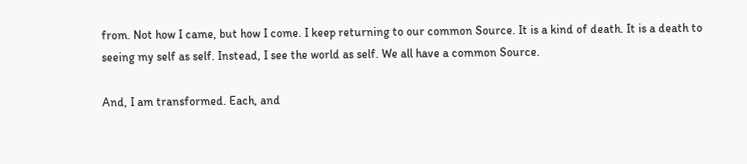from. Not how I came, but how I come. I keep returning to our common Source. It is a kind of death. It is a death to seeing my self as self. Instead, I see the world as self. We all have a common Source.

And, I am transformed. Each, and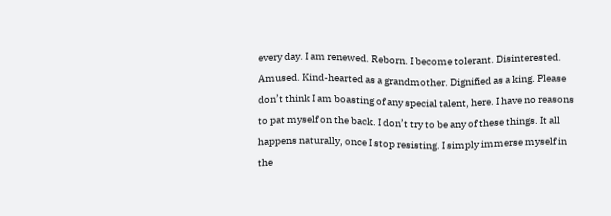every day. I am renewed. Reborn. I become tolerant. Disinterested. Amused. Kind-hearted as a grandmother. Dignified as a king. Please don’t think I am boasting of any special talent, here. I have no reasons to pat myself on the back. I don’t try to be any of these things. It all happens naturally, once I stop resisting. I simply immerse myself in the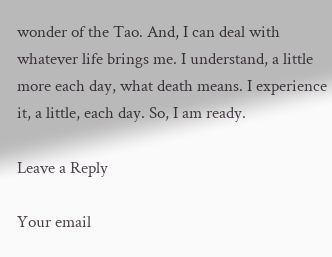wonder of the Tao. And, I can deal with whatever life brings me. I understand, a little more each day, what death means. I experience it, a little, each day. So, I am ready.

Leave a Reply

Your email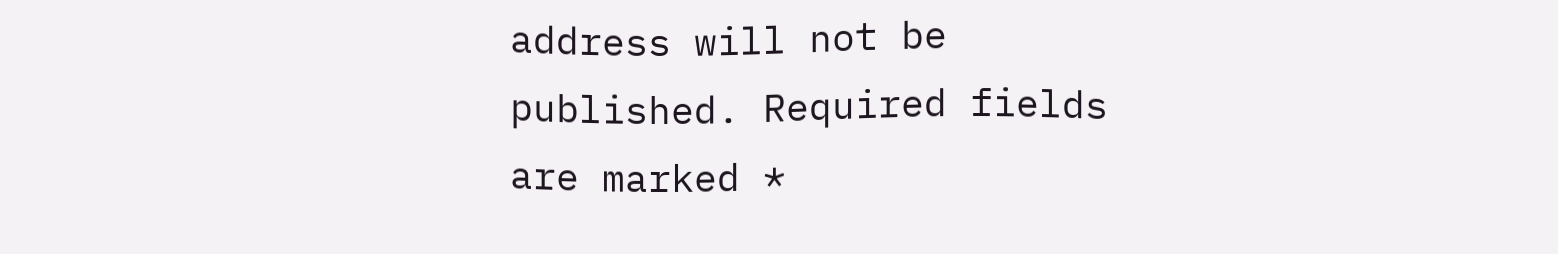address will not be published. Required fields are marked *